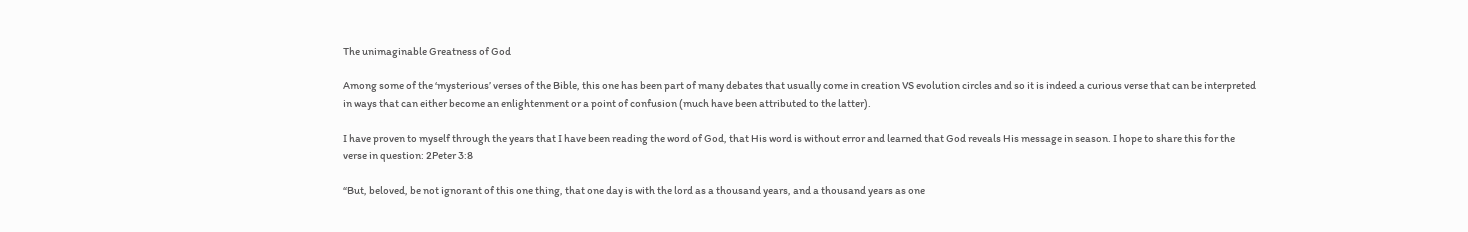The unimaginable Greatness of God

Among some of the ‘mysterious’ verses of the Bible, this one has been part of many debates that usually come in creation VS evolution circles and so it is indeed a curious verse that can be interpreted in ways that can either become an enlightenment or a point of confusion (much have been attributed to the latter).

I have proven to myself through the years that I have been reading the word of God, that His word is without error and learned that God reveals His message in season. I hope to share this for the verse in question: 2Peter 3:8

“But, beloved, be not ignorant of this one thing, that one day is with the lord as a thousand years, and a thousand years as one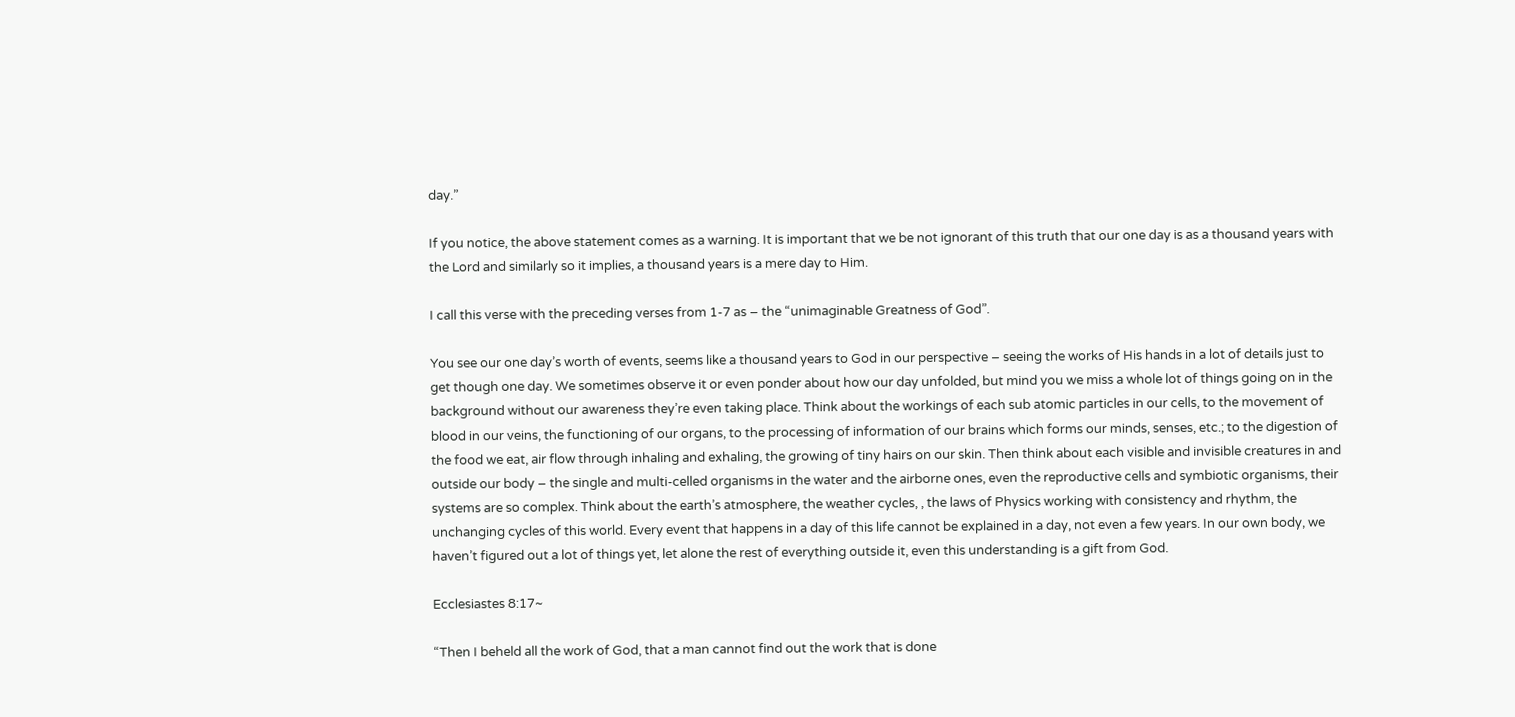day.”

If you notice, the above statement comes as a warning. It is important that we be not ignorant of this truth that our one day is as a thousand years with the Lord and similarly so it implies, a thousand years is a mere day to Him.

I call this verse with the preceding verses from 1-7 as – the “unimaginable Greatness of God”.

You see our one day’s worth of events, seems like a thousand years to God in our perspective – seeing the works of His hands in a lot of details just to get though one day. We sometimes observe it or even ponder about how our day unfolded, but mind you we miss a whole lot of things going on in the background without our awareness they’re even taking place. Think about the workings of each sub atomic particles in our cells, to the movement of blood in our veins, the functioning of our organs, to the processing of information of our brains which forms our minds, senses, etc.; to the digestion of the food we eat, air flow through inhaling and exhaling, the growing of tiny hairs on our skin. Then think about each visible and invisible creatures in and outside our body – the single and multi-celled organisms in the water and the airborne ones, even the reproductive cells and symbiotic organisms, their systems are so complex. Think about the earth’s atmosphere, the weather cycles, , the laws of Physics working with consistency and rhythm, the unchanging cycles of this world. Every event that happens in a day of this life cannot be explained in a day, not even a few years. In our own body, we haven’t figured out a lot of things yet, let alone the rest of everything outside it, even this understanding is a gift from God.

Ecclesiastes 8:17~

“Then I beheld all the work of God, that a man cannot find out the work that is done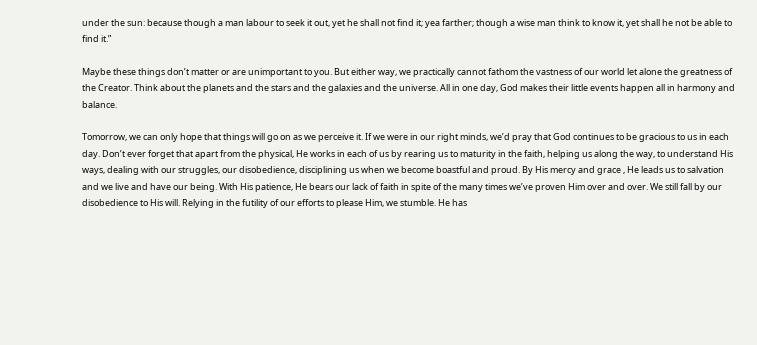under the sun: because though a man labour to seek it out, yet he shall not find it; yea farther; though a wise man think to know it, yet shall he not be able to find it.”

Maybe these things don’t matter or are unimportant to you. But either way, we practically cannot fathom the vastness of our world let alone the greatness of the Creator. Think about the planets and the stars and the galaxies and the universe. All in one day, God makes their little events happen all in harmony and balance.

Tomorrow, we can only hope that things will go on as we perceive it. If we were in our right minds, we’d pray that God continues to be gracious to us in each day. Don’t ever forget that apart from the physical, He works in each of us by rearing us to maturity in the faith, helping us along the way, to understand His ways, dealing with our struggles, our disobedience, disciplining us when we become boastful and proud. By His mercy and grace , He leads us to salvation and we live and have our being. With His patience, He bears our lack of faith in spite of the many times we’ve proven Him over and over. We still fall by our disobedience to His will. Relying in the futility of our efforts to please Him, we stumble. He has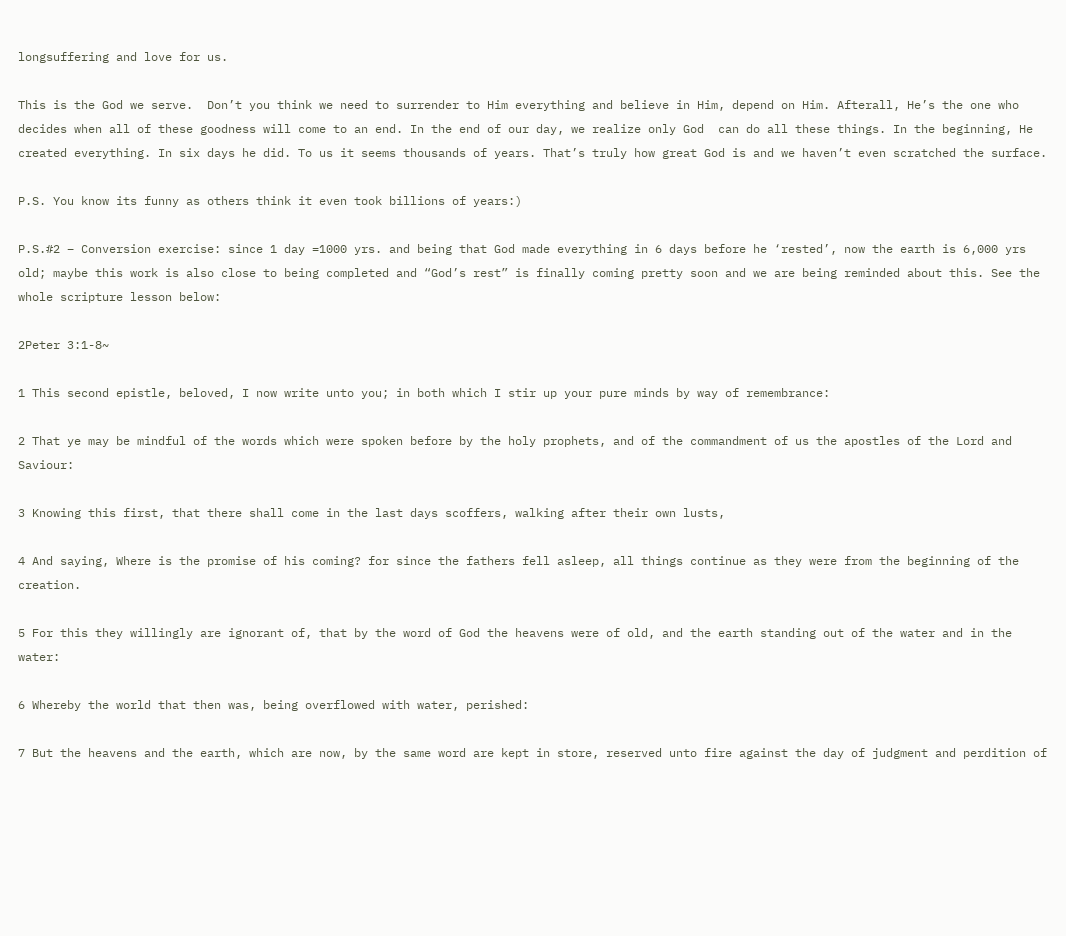longsuffering and love for us.

This is the God we serve.  Don’t you think we need to surrender to Him everything and believe in Him, depend on Him. Afterall, He’s the one who decides when all of these goodness will come to an end. In the end of our day, we realize only God  can do all these things. In the beginning, He created everything. In six days he did. To us it seems thousands of years. That’s truly how great God is and we haven’t even scratched the surface.

P.S. You know its funny as others think it even took billions of years:)

P.S.#2 – Conversion exercise: since 1 day =1000 yrs. and being that God made everything in 6 days before he ‘rested’, now the earth is 6,000 yrs old; maybe this work is also close to being completed and “God’s rest” is finally coming pretty soon and we are being reminded about this. See the whole scripture lesson below:

2Peter 3:1-8~

1 This second epistle, beloved, I now write unto you; in both which I stir up your pure minds by way of remembrance:

2 That ye may be mindful of the words which were spoken before by the holy prophets, and of the commandment of us the apostles of the Lord and Saviour:

3 Knowing this first, that there shall come in the last days scoffers, walking after their own lusts,

4 And saying, Where is the promise of his coming? for since the fathers fell asleep, all things continue as they were from the beginning of the creation.

5 For this they willingly are ignorant of, that by the word of God the heavens were of old, and the earth standing out of the water and in the water:

6 Whereby the world that then was, being overflowed with water, perished:

7 But the heavens and the earth, which are now, by the same word are kept in store, reserved unto fire against the day of judgment and perdition of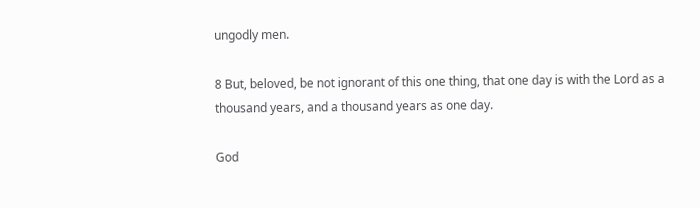ungodly men.

8 But, beloved, be not ignorant of this one thing, that one day is with the Lord as a thousand years, and a thousand years as one day.

God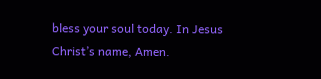bless your soul today. In Jesus Christ’s name, Amen.